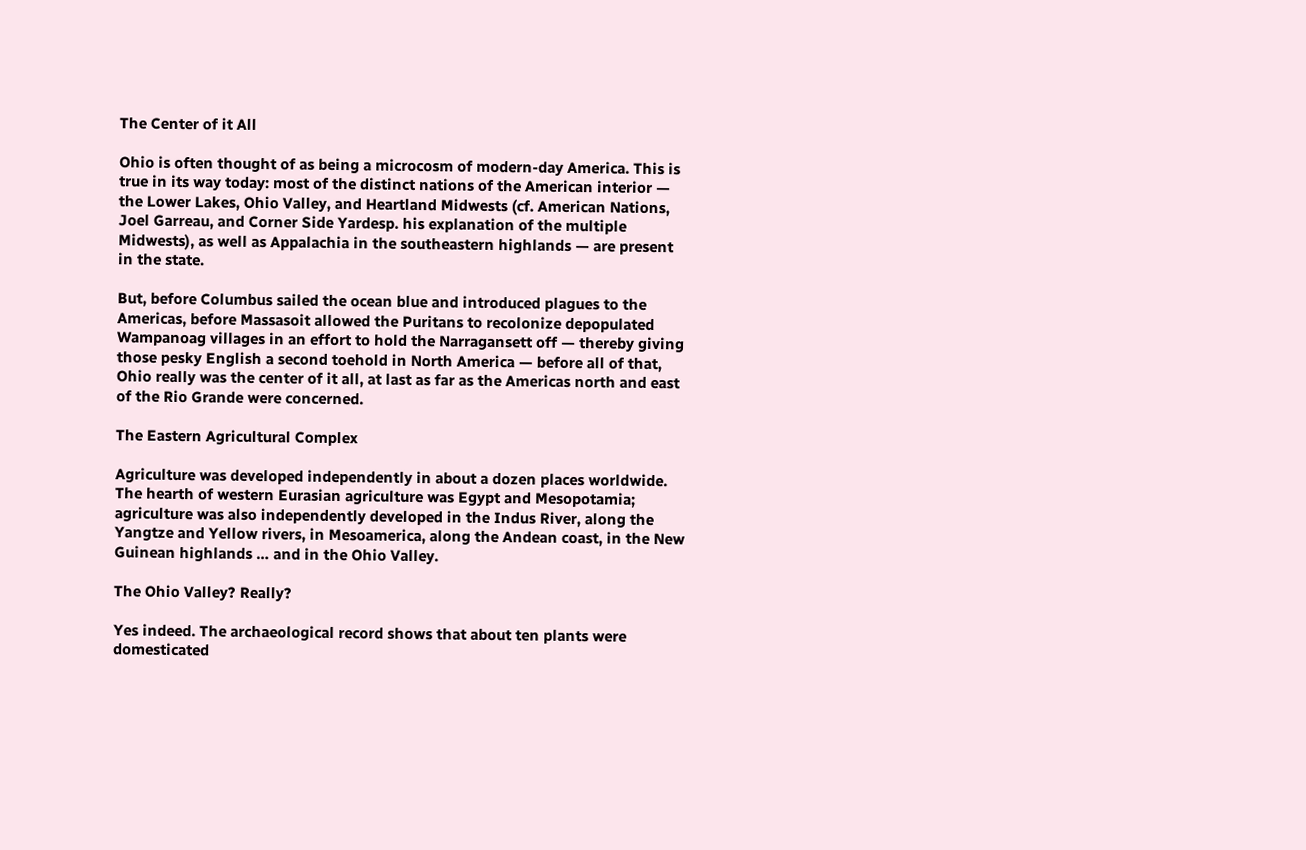The Center of it All

Ohio is often thought of as being a microcosm of modern-day America. This is true in its way today: most of the distinct nations of the American interior — the Lower Lakes, Ohio Valley, and Heartland Midwests (cf. American Nations, Joel Garreau, and Corner Side Yardesp. his explanation of the multiple Midwests), as well as Appalachia in the southeastern highlands — are present in the state.

But, before Columbus sailed the ocean blue and introduced plagues to the Americas, before Massasoit allowed the Puritans to recolonize depopulated Wampanoag villages in an effort to hold the Narragansett off — thereby giving those pesky English a second toehold in North America — before all of that, Ohio really was the center of it all, at last as far as the Americas north and east of the Rio Grande were concerned.

The Eastern Agricultural Complex

Agriculture was developed independently in about a dozen places worldwide. The hearth of western Eurasian agriculture was Egypt and Mesopotamia; agriculture was also independently developed in the Indus River, along the Yangtze and Yellow rivers, in Mesoamerica, along the Andean coast, in the New Guinean highlands … and in the Ohio Valley.

The Ohio Valley? Really?

Yes indeed. The archaeological record shows that about ten plants were domesticated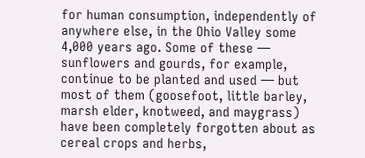for human consumption, independently of anywhere else, in the Ohio Valley some 4,000 years ago. Some of these — sunflowers and gourds, for example, continue to be planted and used — but most of them (goosefoot, little barley, marsh elder, knotweed, and maygrass) have been completely forgotten about as cereal crops and herbs,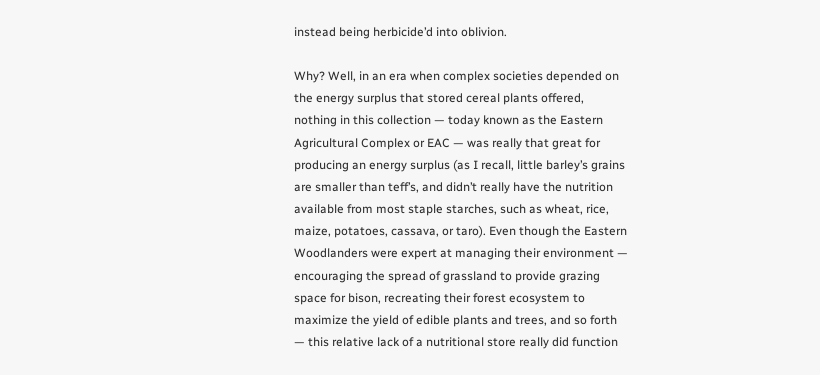instead being herbicide’d into oblivion.

Why? Well, in an era when complex societies depended on the energy surplus that stored cereal plants offered, nothing in this collection — today known as the Eastern Agricultural Complex or EAC — was really that great for producing an energy surplus (as I recall, little barley’s grains are smaller than teff’s, and didn’t really have the nutrition available from most staple starches, such as wheat, rice, maize, potatoes, cassava, or taro). Even though the Eastern Woodlanders were expert at managing their environment — encouraging the spread of grassland to provide grazing space for bison, recreating their forest ecosystem to maximize the yield of edible plants and trees, and so forth — this relative lack of a nutritional store really did function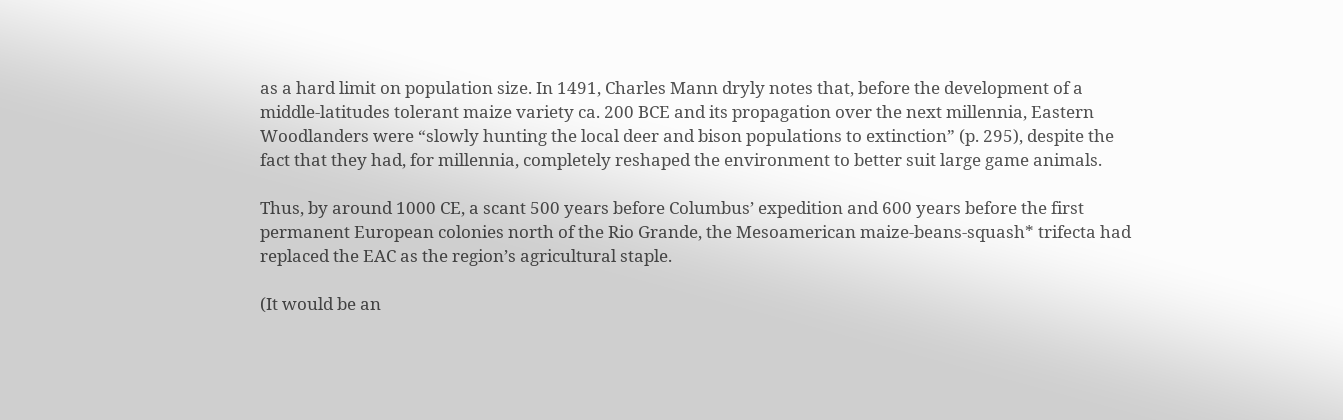as a hard limit on population size. In 1491, Charles Mann dryly notes that, before the development of a middle-latitudes tolerant maize variety ca. 200 BCE and its propagation over the next millennia, Eastern Woodlanders were “slowly hunting the local deer and bison populations to extinction” (p. 295), despite the fact that they had, for millennia, completely reshaped the environment to better suit large game animals.

Thus, by around 1000 CE, a scant 500 years before Columbus’ expedition and 600 years before the first permanent European colonies north of the Rio Grande, the Mesoamerican maize-beans-squash* trifecta had replaced the EAC as the region’s agricultural staple.

(It would be an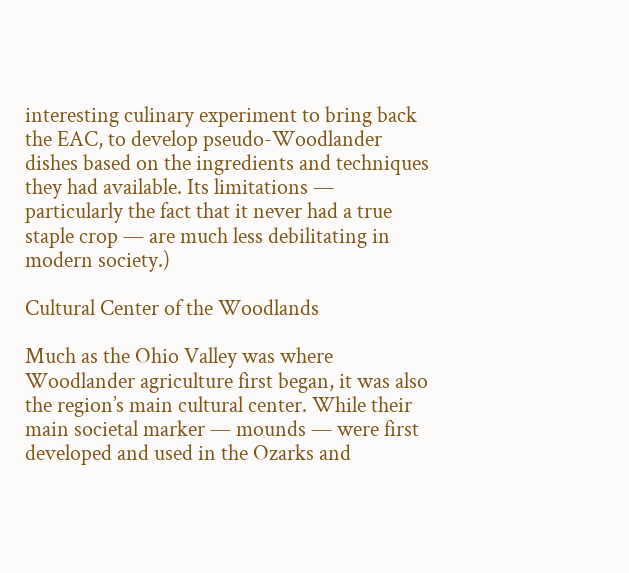interesting culinary experiment to bring back the EAC, to develop pseudo-Woodlander dishes based on the ingredients and techniques they had available. Its limitations — particularly the fact that it never had a true staple crop — are much less debilitating in modern society.)

Cultural Center of the Woodlands

Much as the Ohio Valley was where Woodlander agriculture first began, it was also the region’s main cultural center. While their main societal marker — mounds — were first developed and used in the Ozarks and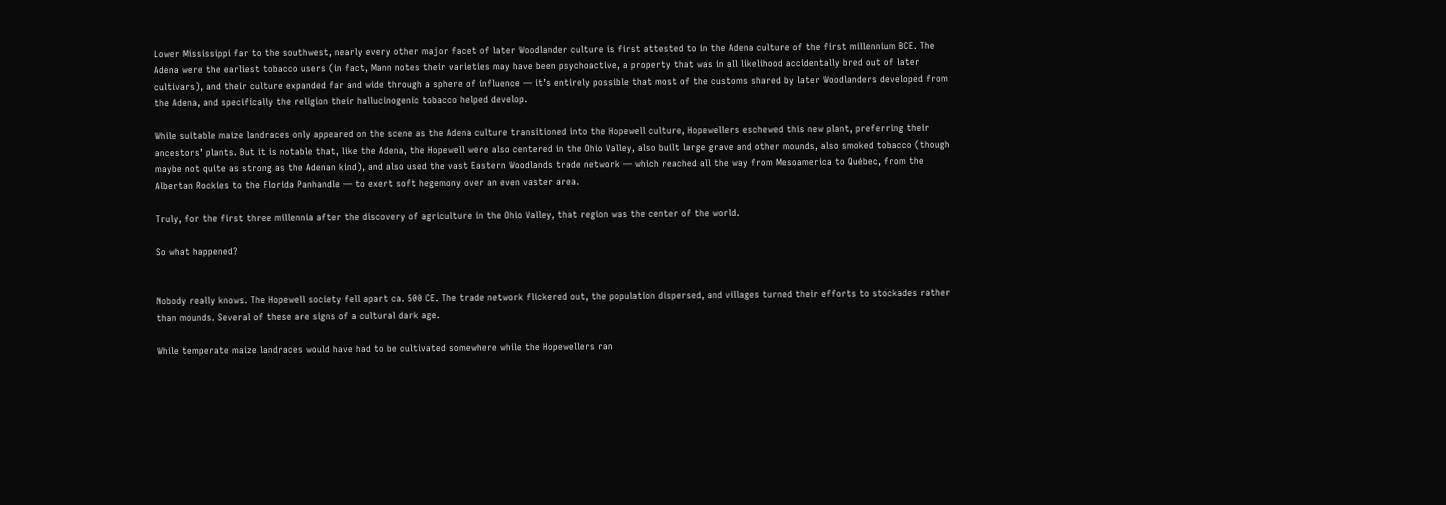Lower Mississippi far to the southwest, nearly every other major facet of later Woodlander culture is first attested to in the Adena culture of the first millennium BCE. The Adena were the earliest tobacco users (in fact, Mann notes their varieties may have been psychoactive, a property that was in all likelihood accidentally bred out of later cultivars), and their culture expanded far and wide through a sphere of influence — it’s entirely possible that most of the customs shared by later Woodlanders developed from the Adena, and specifically the religion their hallucinogenic tobacco helped develop.

While suitable maize landraces only appeared on the scene as the Adena culture transitioned into the Hopewell culture, Hopewellers eschewed this new plant, preferring their ancestors’ plants. But it is notable that, like the Adena, the Hopewell were also centered in the Ohio Valley, also built large grave and other mounds, also smoked tobacco (though maybe not quite as strong as the Adenan kind), and also used the vast Eastern Woodlands trade network — which reached all the way from Mesoamerica to Québec, from the Albertan Rockies to the Florida Panhandle — to exert soft hegemony over an even vaster area.

Truly, for the first three millennia after the discovery of agriculture in the Ohio Valley, that region was the center of the world.

So what happened?


Nobody really knows. The Hopewell society fell apart ca. 500 CE. The trade network flickered out, the population dispersed, and villages turned their efforts to stockades rather than mounds. Several of these are signs of a cultural dark age.

While temperate maize landraces would have had to be cultivated somewhere while the Hopewellers ran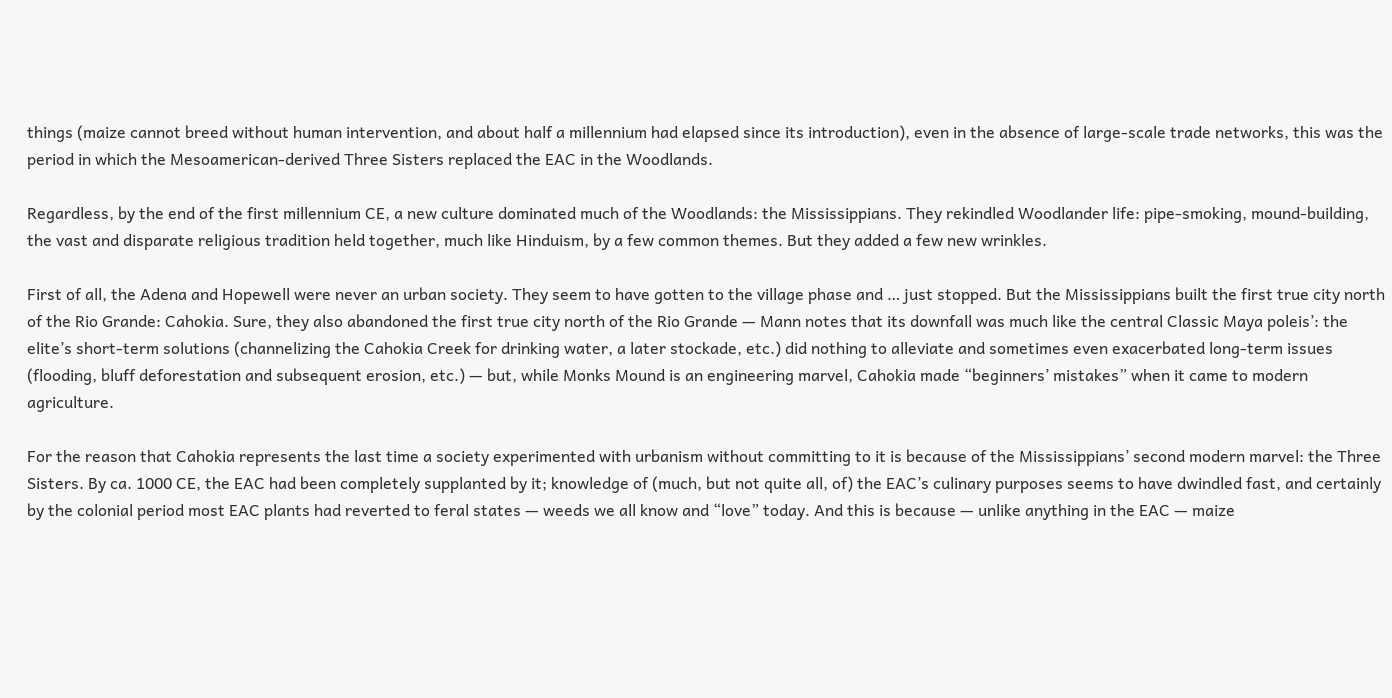things (maize cannot breed without human intervention, and about half a millennium had elapsed since its introduction), even in the absence of large-scale trade networks, this was the period in which the Mesoamerican-derived Three Sisters replaced the EAC in the Woodlands.

Regardless, by the end of the first millennium CE, a new culture dominated much of the Woodlands: the Mississippians. They rekindled Woodlander life: pipe-smoking, mound-building, the vast and disparate religious tradition held together, much like Hinduism, by a few common themes. But they added a few new wrinkles.

First of all, the Adena and Hopewell were never an urban society. They seem to have gotten to the village phase and … just stopped. But the Mississippians built the first true city north of the Rio Grande: Cahokia. Sure, they also abandoned the first true city north of the Rio Grande — Mann notes that its downfall was much like the central Classic Maya poleis’: the elite’s short-term solutions (channelizing the Cahokia Creek for drinking water, a later stockade, etc.) did nothing to alleviate and sometimes even exacerbated long-term issues (flooding, bluff deforestation and subsequent erosion, etc.) — but, while Monks Mound is an engineering marvel, Cahokia made “beginners’ mistakes” when it came to modern agriculture.

For the reason that Cahokia represents the last time a society experimented with urbanism without committing to it is because of the Mississippians’ second modern marvel: the Three Sisters. By ca. 1000 CE, the EAC had been completely supplanted by it; knowledge of (much, but not quite all, of) the EAC’s culinary purposes seems to have dwindled fast, and certainly by the colonial period most EAC plants had reverted to feral states — weeds we all know and “love” today. And this is because — unlike anything in the EAC — maize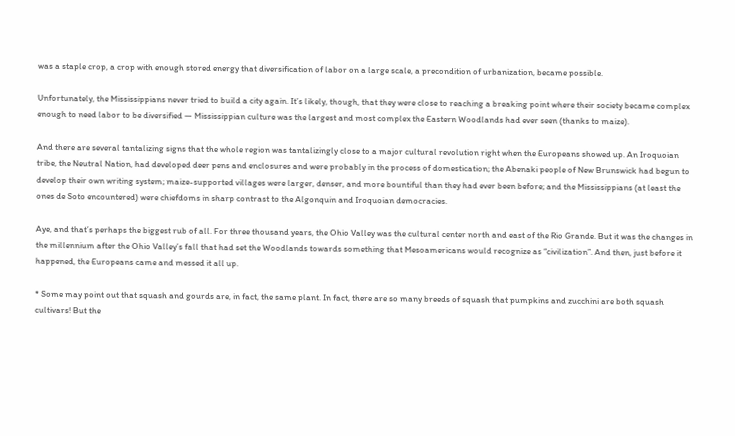was a staple crop, a crop with enough stored energy that diversification of labor on a large scale, a precondition of urbanization, became possible.

Unfortunately, the Mississippians never tried to build a city again. It’s likely, though, that they were close to reaching a breaking point where their society became complex enough to need labor to be diversified — Mississippian culture was the largest and most complex the Eastern Woodlands had ever seen (thanks to maize).

And there are several tantalizing signs that the whole region was tantalizingly close to a major cultural revolution right when the Europeans showed up. An Iroquoian tribe, the Neutral Nation, had developed deer pens and enclosures and were probably in the process of domestication; the Abenaki people of New Brunswick had begun to develop their own writing system; maize-supported villages were larger, denser, and more bountiful than they had ever been before; and the Mississippians (at least the ones de Soto encountered) were chiefdoms in sharp contrast to the Algonquin and Iroquoian democracies.

Aye, and that’s perhaps the biggest rub of all. For three thousand years, the Ohio Valley was the cultural center north and east of the Rio Grande. But it was the changes in the millennium after the Ohio Valley’s fall that had set the Woodlands towards something that Mesoamericans would recognize as “civilization”. And then, just before it happened, the Europeans came and messed it all up.

* Some may point out that squash and gourds are, in fact, the same plant. In fact, there are so many breeds of squash that pumpkins and zucchini are both squash cultivars! But the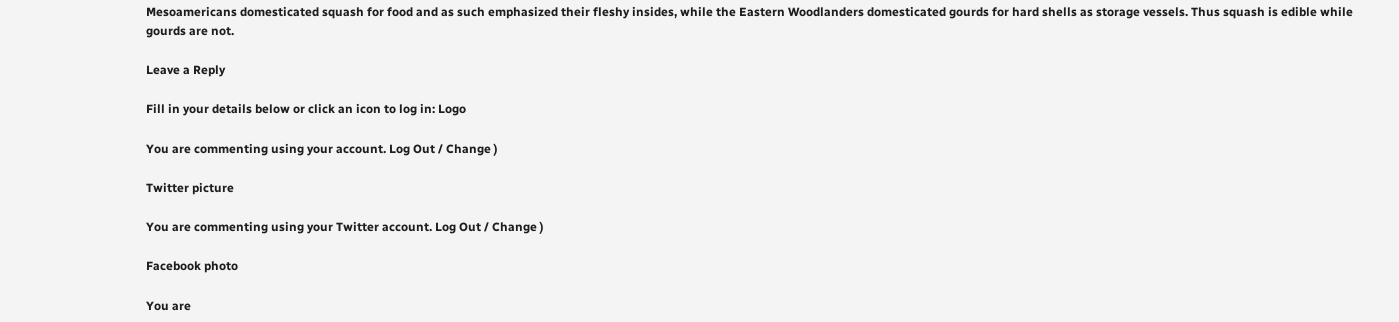Mesoamericans domesticated squash for food and as such emphasized their fleshy insides, while the Eastern Woodlanders domesticated gourds for hard shells as storage vessels. Thus squash is edible while gourds are not.

Leave a Reply

Fill in your details below or click an icon to log in: Logo

You are commenting using your account. Log Out / Change )

Twitter picture

You are commenting using your Twitter account. Log Out / Change )

Facebook photo

You are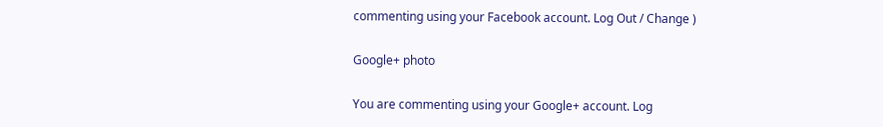commenting using your Facebook account. Log Out / Change )

Google+ photo

You are commenting using your Google+ account. Log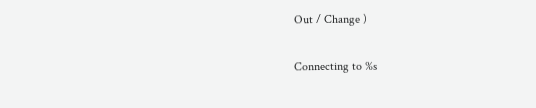Out / Change )

Connecting to %s